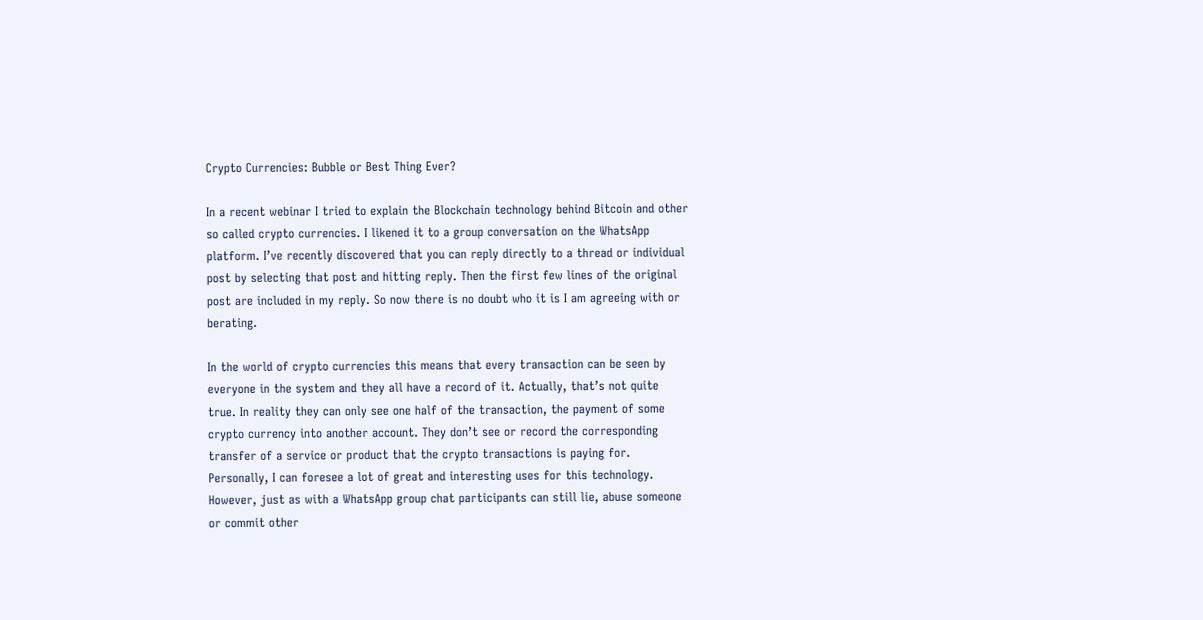Crypto Currencies: Bubble or Best Thing Ever?

In a recent webinar I tried to explain the Blockchain technology behind Bitcoin and other so called crypto currencies. I likened it to a group conversation on the WhatsApp platform. I’ve recently discovered that you can reply directly to a thread or individual post by selecting that post and hitting reply. Then the first few lines of the original post are included in my reply. So now there is no doubt who it is I am agreeing with or berating.

In the world of crypto currencies this means that every transaction can be seen by everyone in the system and they all have a record of it. Actually, that’s not quite true. In reality they can only see one half of the transaction, the payment of some crypto currency into another account. They don’t see or record the corresponding transfer of a service or product that the crypto transactions is paying for. Personally, I can foresee a lot of great and interesting uses for this technology. However, just as with a WhatsApp group chat participants can still lie, abuse someone or commit other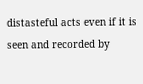distasteful acts even if it is seen and recorded by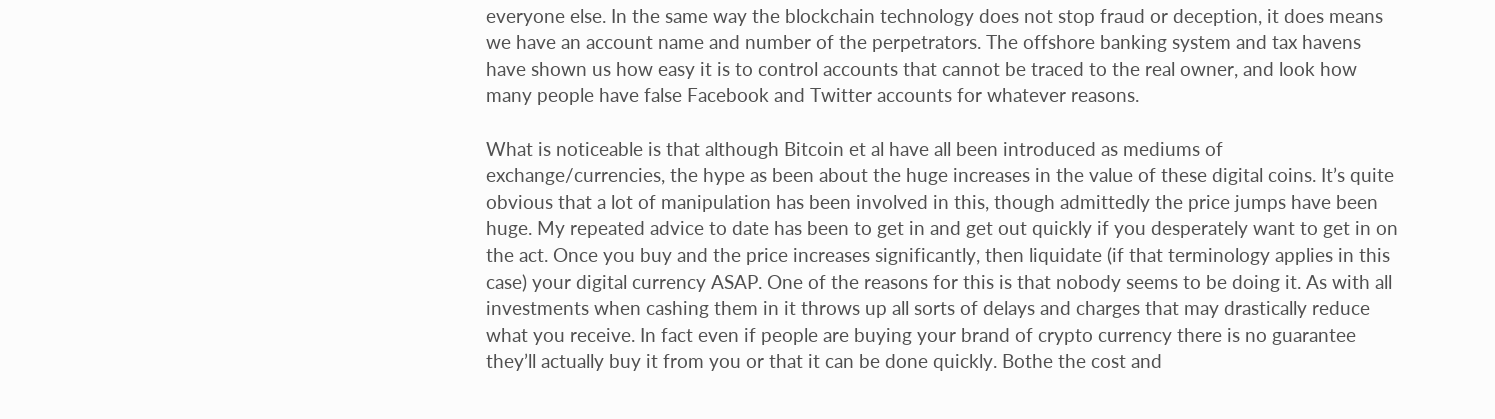everyone else. In the same way the blockchain technology does not stop fraud or deception, it does means we have an account name and number of the perpetrators. The offshore banking system and tax havens have shown us how easy it is to control accounts that cannot be traced to the real owner, and look how many people have false Facebook and Twitter accounts for whatever reasons.

What is noticeable is that although Bitcoin et al have all been introduced as mediums of exchange/currencies, the hype as been about the huge increases in the value of these digital coins. It’s quite obvious that a lot of manipulation has been involved in this, though admittedly the price jumps have been huge. My repeated advice to date has been to get in and get out quickly if you desperately want to get in on the act. Once you buy and the price increases significantly, then liquidate (if that terminology applies in this case) your digital currency ASAP. One of the reasons for this is that nobody seems to be doing it. As with all investments when cashing them in it throws up all sorts of delays and charges that may drastically reduce what you receive. In fact even if people are buying your brand of crypto currency there is no guarantee they’ll actually buy it from you or that it can be done quickly. Bothe the cost and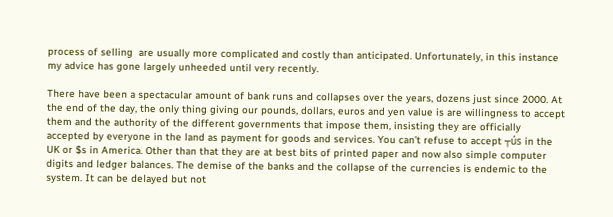process of selling  are usually more complicated and costly than anticipated. Unfortunately, in this instance my advice has gone largely unheeded until very recently.

There have been a spectacular amount of bank runs and collapses over the years, dozens just since 2000. At the end of the day, the only thing giving our pounds, dollars, euros and yen value is are willingness to accept them and the authority of the different governments that impose them, insisting they are officially accepted by everyone in the land as payment for goods and services. You can’t refuse to accept ┬ús in the UK or $s in America. Other than that they are at best bits of printed paper and now also simple computer digits and ledger balances. The demise of the banks and the collapse of the currencies is endemic to the system. It can be delayed but not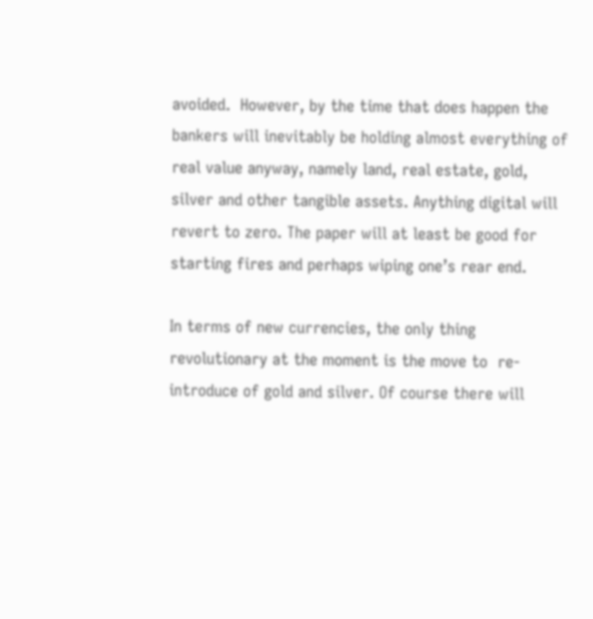avoided.  However, by the time that does happen the bankers will inevitably be holding almost everything of real value anyway, namely land, real estate, gold, silver and other tangible assets. Anything digital will revert to zero. The paper will at least be good for starting fires and perhaps wiping one’s rear end.

In terms of new currencies, the only thing revolutionary at the moment is the move to  re-introduce of gold and silver. Of course there will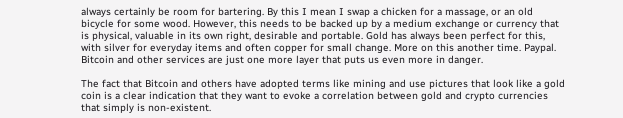always certainly be room for bartering. By this I mean I swap a chicken for a massage, or an old  bicycle for some wood. However, this needs to be backed up by a medium exchange or currency that is physical, valuable in its own right, desirable and portable. Gold has always been perfect for this, with silver for everyday items and often copper for small change. More on this another time. Paypal. Bitcoin and other services are just one more layer that puts us even more in danger.

The fact that Bitcoin and others have adopted terms like mining and use pictures that look like a gold coin is a clear indication that they want to evoke a correlation between gold and crypto currencies that simply is non-existent.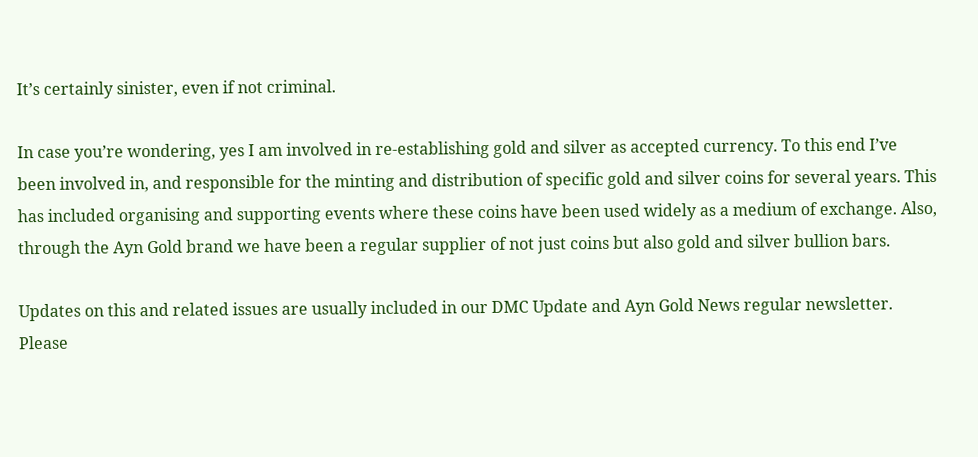It’s certainly sinister, even if not criminal.

In case you’re wondering, yes I am involved in re-establishing gold and silver as accepted currency. To this end I’ve been involved in, and responsible for the minting and distribution of specific gold and silver coins for several years. This has included organising and supporting events where these coins have been used widely as a medium of exchange. Also, through the Ayn Gold brand we have been a regular supplier of not just coins but also gold and silver bullion bars.

Updates on this and related issues are usually included in our DMC Update and Ayn Gold News regular newsletter. Please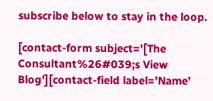subscribe below to stay in the loop.

[contact-form subject='[The Consultant%26#039;s View Blog’][contact-field label=’Name’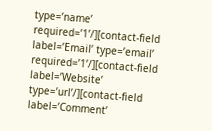type=’name’ required=’1’/][contact-field label=’Email’ type=’email’ required=’1’/][contact-field label=’Website’ type=’url’/][contact-field label=’Comment’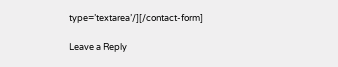type=’textarea’/][/contact-form]

Leave a Reply